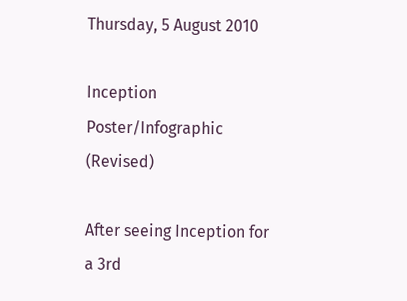Thursday, 5 August 2010

Inception Poster/Infographic (Revised)

After seeing Inception for a 3rd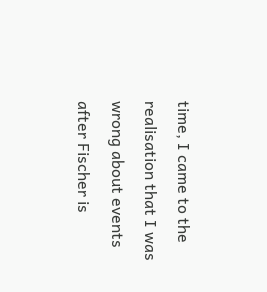time, I came to the realisation that I was wrong about events after Fischer is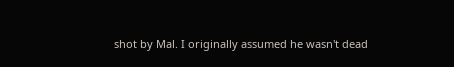shot by Mal. I originally assumed he wasn't dead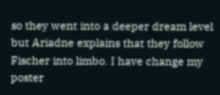so they went into a deeper dream level but Ariadne explains that they follow Fischer into limbo. I have change my poster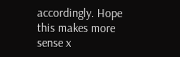accordingly. Hope this makes more sense x